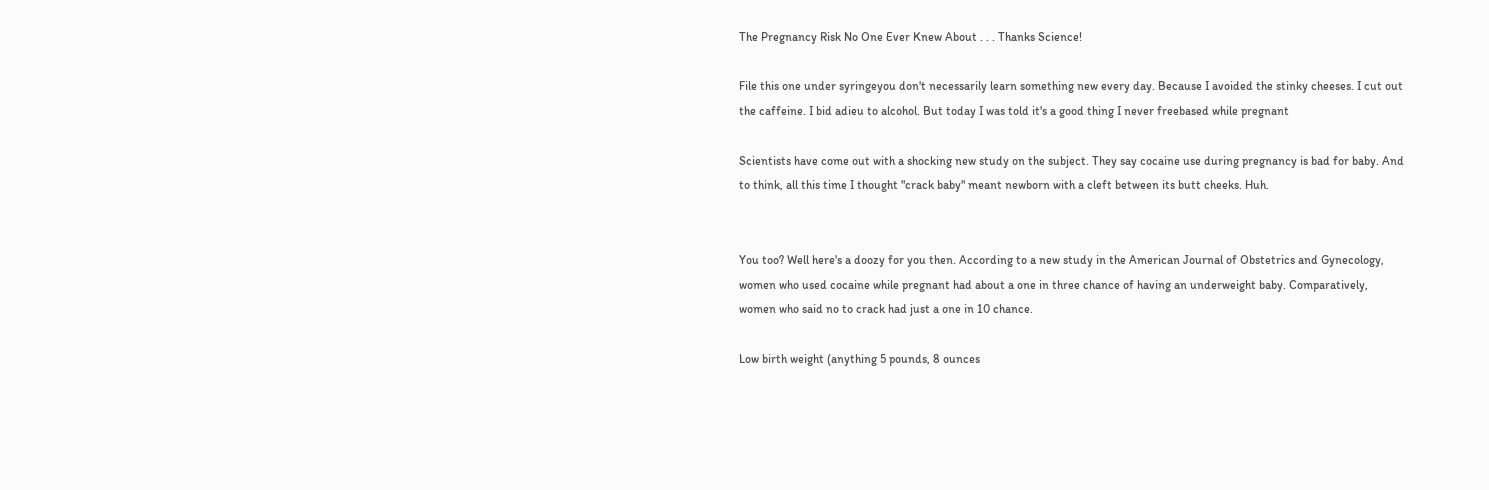The Pregnancy Risk No One Ever Knew About . . . Thanks Science!

File this one under syringeyou don't necessarily learn something new every day. Because I avoided the stinky cheeses. I cut out the caffeine. I bid adieu to alcohol. But today I was told it's a good thing I never freebased while pregnant

Scientists have come out with a shocking new study on the subject. They say cocaine use during pregnancy is bad for baby. And to think, all this time I thought "crack baby" meant newborn with a cleft between its butt cheeks. Huh.


You too? Well here's a doozy for you then. According to a new study in the American Journal of Obstetrics and Gynecology, women who used cocaine while pregnant had about a one in three chance of having an underweight baby. Comparatively, women who said no to crack had just a one in 10 chance.

Low birth weight (anything 5 pounds, 8 ounces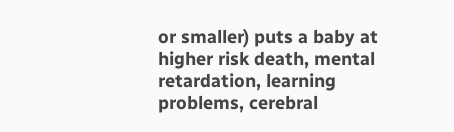or smaller) puts a baby at higher risk death, mental retardation, learning problems, cerebral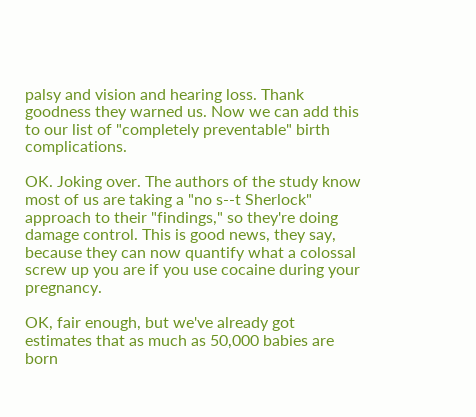palsy and vision and hearing loss. Thank goodness they warned us. Now we can add this to our list of "completely preventable" birth complications.

OK. Joking over. The authors of the study know most of us are taking a "no s--t Sherlock" approach to their "findings," so they're doing damage control. This is good news, they say, because they can now quantify what a colossal screw up you are if you use cocaine during your pregnancy.

OK, fair enough, but we've already got estimates that as much as 50,000 babies are born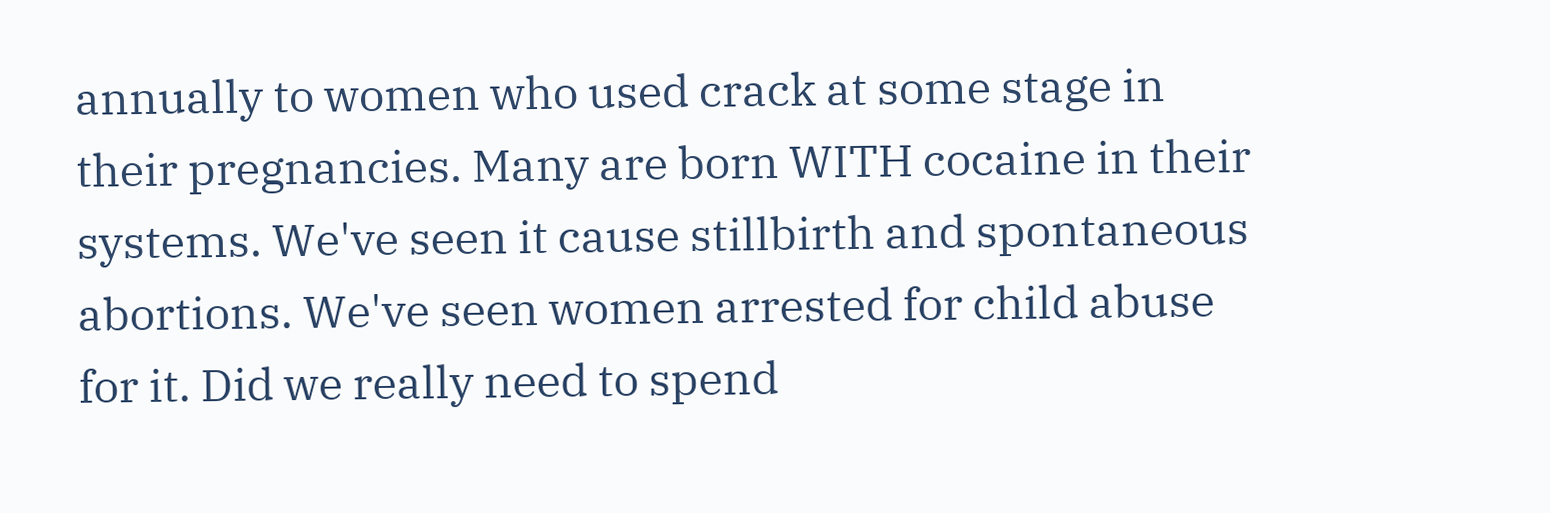annually to women who used crack at some stage in their pregnancies. Many are born WITH cocaine in their systems. We've seen it cause stillbirth and spontaneous abortions. We've seen women arrested for child abuse for it. Did we really need to spend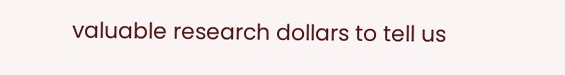valuable research dollars to tell us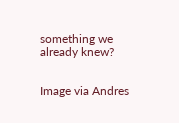something we already knew?


Image via Andres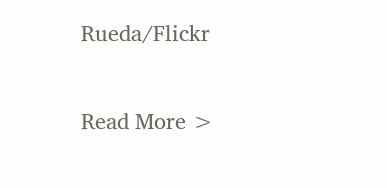Rueda/Flickr

Read More >